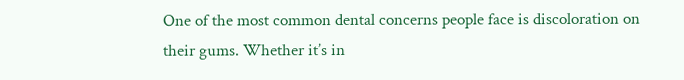One of the most common dental concerns people face is discoloration on their gums. Whether it’s in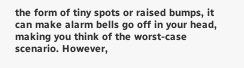the form of tiny spots or raised bumps, it can make alarm bells go off in your head, making you think of the worst-case scenario. However,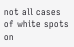not all cases of white spots on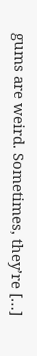gums are weird. Sometimes, they’re […]